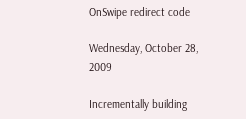OnSwipe redirect code

Wednesday, October 28, 2009

Incrementally building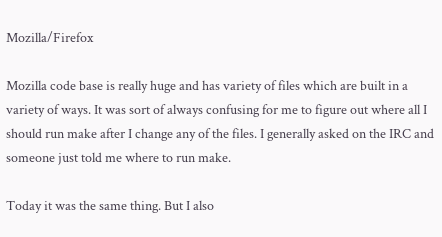Mozilla/Firefox

Mozilla code base is really huge and has variety of files which are built in a variety of ways. It was sort of always confusing for me to figure out where all I should run make after I change any of the files. I generally asked on the IRC and someone just told me where to run make.

Today it was the same thing. But I also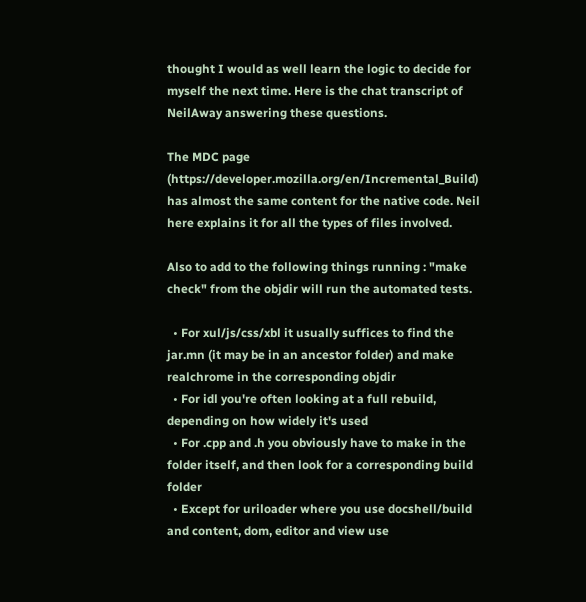thought I would as well learn the logic to decide for myself the next time. Here is the chat transcript of NeilAway answering these questions.

The MDC page (https://developer.mozilla.org/en/Incremental_Build) has almost the same content for the native code. Neil here explains it for all the types of files involved.

Also to add to the following things running : "make check" from the objdir will run the automated tests.

  • For xul/js/css/xbl it usually suffices to find the jar.mn (it may be in an ancestor folder) and make realchrome in the corresponding objdir
  • For idl you're often looking at a full rebuild, depending on how widely it's used
  • For .cpp and .h you obviously have to make in the folder itself, and then look for a corresponding build folder
  • Except for uriloader where you use docshell/build and content, dom, editor and view use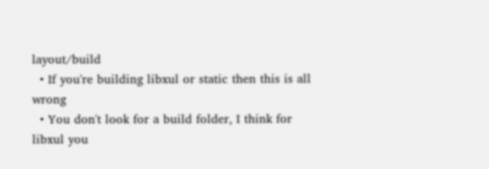layout/build
  • If you're building libxul or static then this is all wrong
  • You don't look for a build folder, I think for libxul you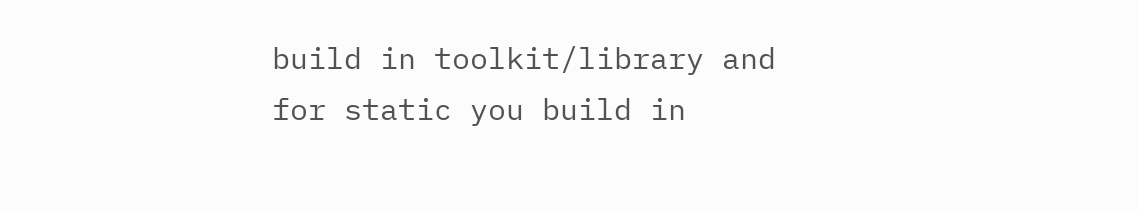build in toolkit/library and for static you build in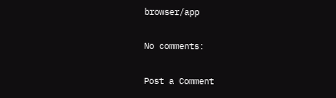browser/app

No comments:

Post a Comment